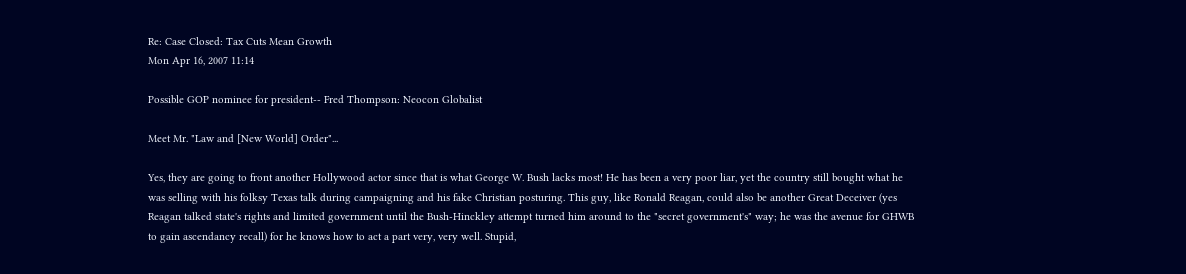Re: Case Closed: Tax Cuts Mean Growth
Mon Apr 16, 2007 11:14

Possible GOP nominee for president-- Fred Thompson: Neocon Globalist

Meet Mr. "Law and [New World] Order"...

Yes, they are going to front another Hollywood actor since that is what George W. Bush lacks most! He has been a very poor liar, yet the country still bought what he was selling with his folksy Texas talk during campaigning and his fake Christian posturing. This guy, like Ronald Reagan, could also be another Great Deceiver (yes Reagan talked state's rights and limited government until the Bush-Hinckley attempt turned him around to the "secret government's" way; he was the avenue for GHWB to gain ascendancy recall) for he knows how to act a part very, very well. Stupid,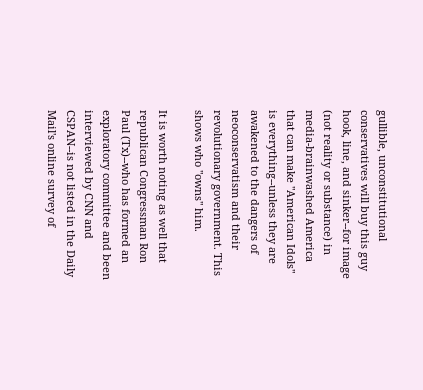gullible, unconstitutional conservatives will buy this guy hook, line, and sinker--for image (not reality or substance) in media-brainwashed America that can make "American Idols" is everything--unless they are awakened to the dangers of neoconservatism and their revolutionary government. This shows who "owns" him.

It is worth noting as well that republican Congressman Ron Paul (Tx)--who has formed an exploratory committee and been interviewed by CNN and CSPAN--is not listed in the Daily Mail's online survey of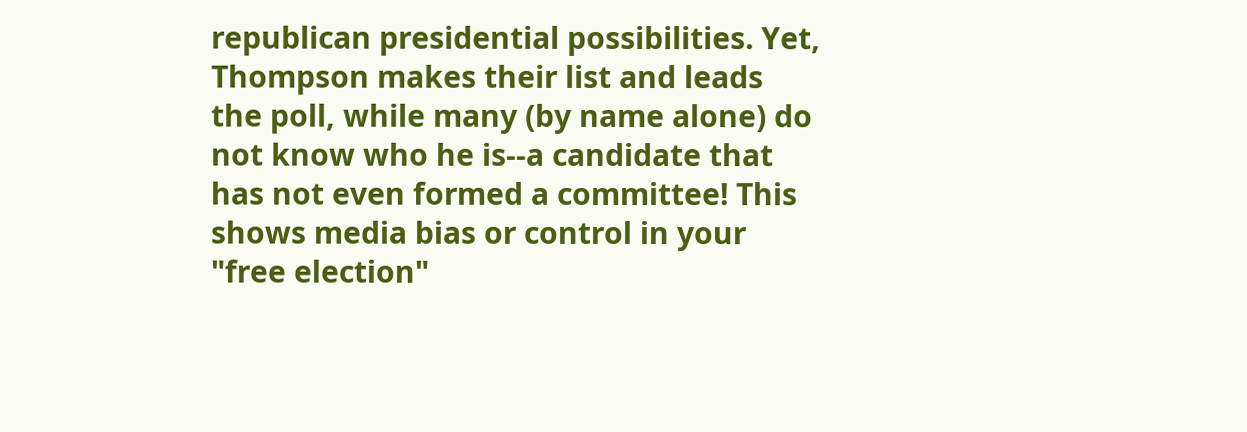republican presidential possibilities. Yet, Thompson makes their list and leads the poll, while many (by name alone) do not know who he is--a candidate that has not even formed a committee! This shows media bias or control in your "free election"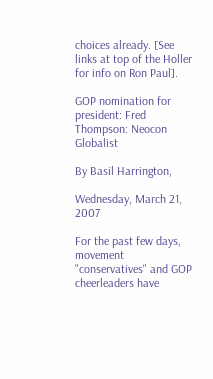choices already. [See links at top of the Holler for info on Ron Paul].

GOP nomination for president: Fred Thompson: Neocon Globalist

By Basil Harrington,

Wednesday, March 21, 2007

For the past few days, movement "conservatives" and GOP cheerleaders have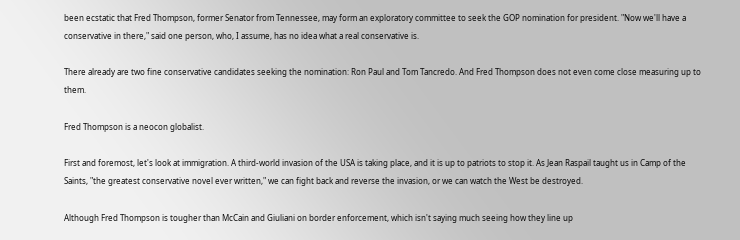been ecstatic that Fred Thompson, former Senator from Tennessee, may form an exploratory committee to seek the GOP nomination for president. "Now we'll have a conservative in there," said one person, who, I assume, has no idea what a real conservative is.

There already are two fine conservative candidates seeking the nomination: Ron Paul and Tom Tancredo. And Fred Thompson does not even come close measuring up to them.

Fred Thompson is a neocon globalist.

First and foremost, let's look at immigration. A third-world invasion of the USA is taking place, and it is up to patriots to stop it. As Jean Raspail taught us in Camp of the Saints, "the greatest conservative novel ever written," we can fight back and reverse the invasion, or we can watch the West be destroyed.

Although Fred Thompson is tougher than McCain and Giuliani on border enforcement, which isn't saying much seeing how they line up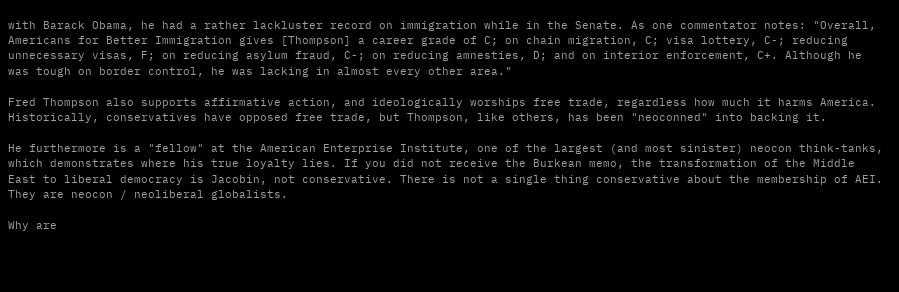with Barack Obama, he had a rather lackluster record on immigration while in the Senate. As one commentator notes: "Overall, Americans for Better Immigration gives [Thompson] a career grade of C; on chain migration, C; visa lottery, C-; reducing unnecessary visas, F; on reducing asylum fraud, C-; on reducing amnesties, D; and on interior enforcement, C+. Although he was tough on border control, he was lacking in almost every other area."

Fred Thompson also supports affirmative action, and ideologically worships free trade, regardless how much it harms America. Historically, conservatives have opposed free trade, but Thompson, like others, has been "neoconned" into backing it.

He furthermore is a "fellow" at the American Enterprise Institute, one of the largest (and most sinister) neocon think-tanks, which demonstrates where his true loyalty lies. If you did not receive the Burkean memo, the transformation of the Middle East to liberal democracy is Jacobin, not conservative. There is not a single thing conservative about the membership of AEI. They are neocon / neoliberal globalists.

Why are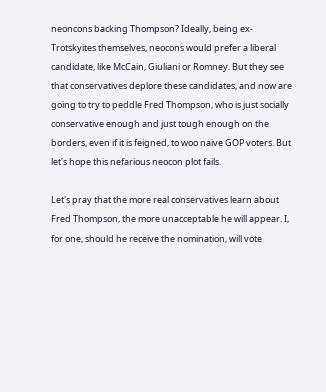neoncons backing Thompson? Ideally, being ex-Trotskyites themselves, neocons would prefer a liberal candidate, like McCain, Giuliani or Romney. But they see that conservatives deplore these candidates, and now are going to try to peddle Fred Thompson, who is just socially conservative enough and just tough enough on the borders, even if it is feigned, to woo naive GOP voters. But let's hope this nefarious neocon plot fails.

Let's pray that the more real conservatives learn about Fred Thompson, the more unacceptable he will appear. I, for one, should he receive the nomination, will vote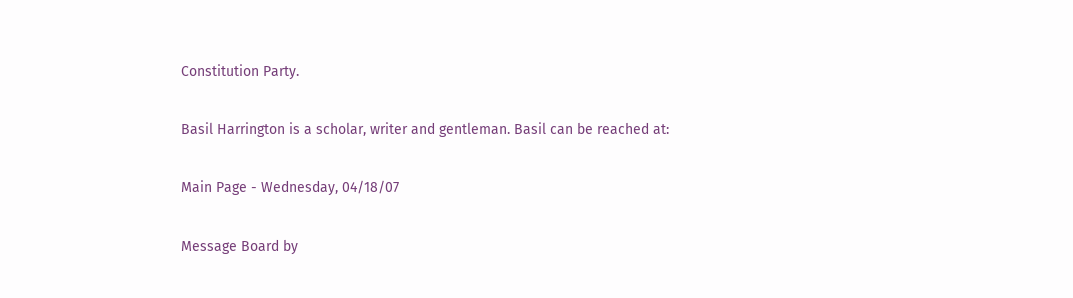Constitution Party.

Basil Harrington is a scholar, writer and gentleman. Basil can be reached at:

Main Page - Wednesday, 04/18/07

Message Board by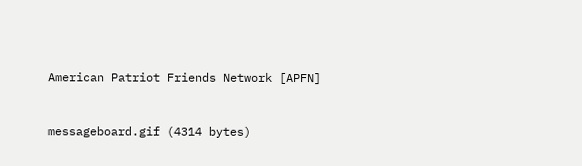American Patriot Friends Network [APFN]


messageboard.gif (4314 bytes)